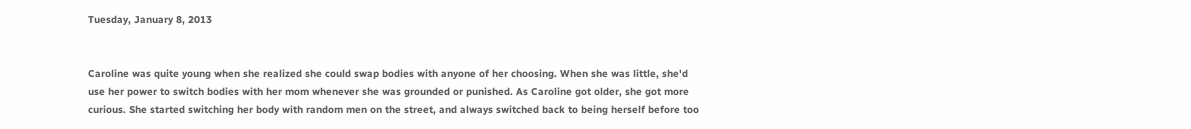Tuesday, January 8, 2013


Caroline was quite young when she realized she could swap bodies with anyone of her choosing. When she was little, she'd use her power to switch bodies with her mom whenever she was grounded or punished. As Caroline got older, she got more curious. She started switching her body with random men on the street, and always switched back to being herself before too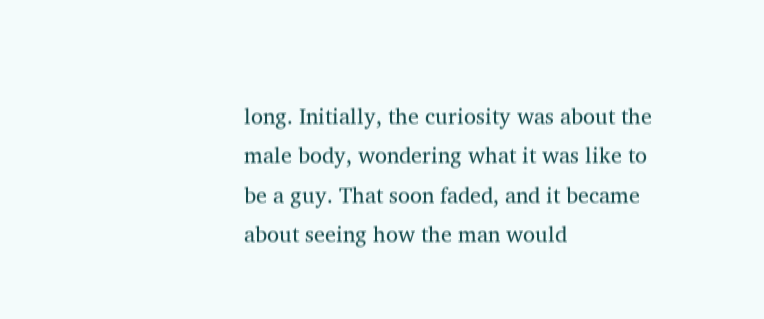long. Initially, the curiosity was about the male body, wondering what it was like to be a guy. That soon faded, and it became about seeing how the man would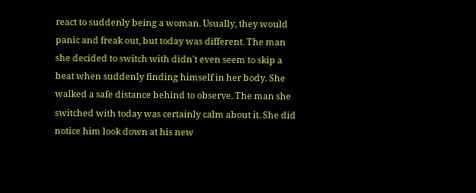react to suddenly being a woman. Usually, they would panic and freak out, but today was different. The man she decided to switch with didn't even seem to skip a beat when suddenly finding himself in her body. She walked a safe distance behind to observe. The man she switched with today was certainly calm about it. She did notice him look down at his new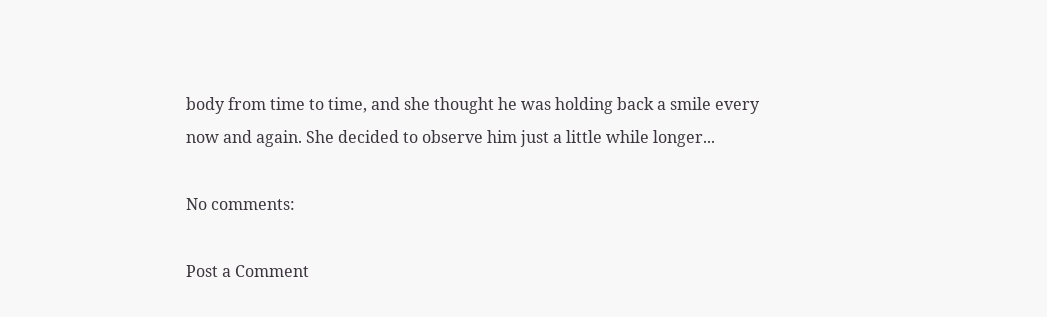body from time to time, and she thought he was holding back a smile every now and again. She decided to observe him just a little while longer...

No comments:

Post a Comment